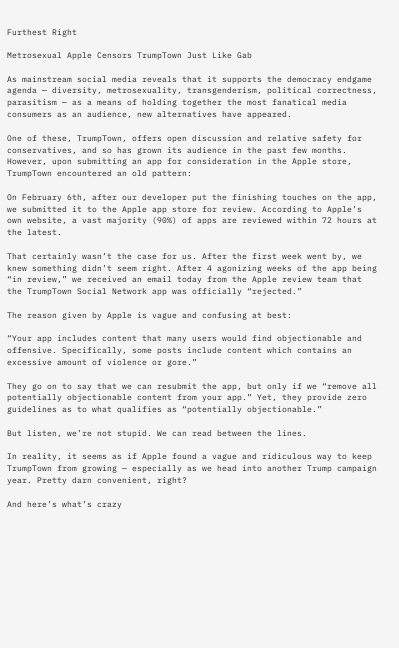Furthest Right

Metrosexual Apple Censors TrumpTown Just Like Gab

As mainstream social media reveals that it supports the democracy endgame agenda — diversity, metrosexuality, transgenderism, political correctness, parasitism — as a means of holding together the most fanatical media consumers as an audience, new alternatives have appeared.

One of these, TrumpTown, offers open discussion and relative safety for conservatives, and so has grown its audience in the past few months. However, upon submitting an app for consideration in the Apple store, TrumpTown encountered an old pattern:

On February 6th, after our developer put the finishing touches on the app, we submitted it to the Apple app store for review. According to Apple’s own website, a vast majority (90%) of apps are reviewed within 72 hours at the latest.

That certainly wasn’t the case for us. After the first week went by, we knew something didn’t seem right. After 4 agonizing weeks of the app being “in review,” we received an email today from the Apple review team that the TrumpTown Social Network app was officially “rejected.”

The reason given by Apple is vague and confusing at best:

“Your app includes content that many users would find objectionable and offensive. Specifically, some posts include content which contains an excessive amount of violence or gore.”

They go on to say that we can resubmit the app, but only if we “remove all potentially objectionable content from your app.” Yet, they provide zero guidelines as to what qualifies as “potentially objectionable.”

But listen, we’re not stupid. We can read between the lines.

In reality, it seems as if Apple found a vague and ridiculous way to keep TrumpTown from growing — especially as we head into another Trump campaign year. Pretty darn convenient, right?

And here’s what’s crazy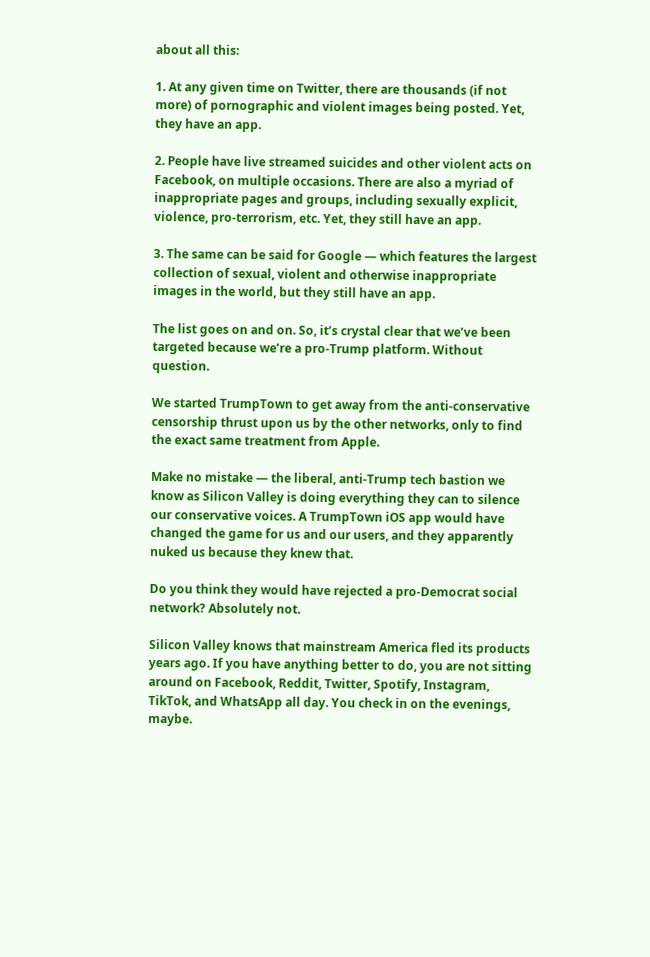about all this:

1. At any given time on Twitter, there are thousands (if not more) of pornographic and violent images being posted. Yet, they have an app.

2. People have live streamed suicides and other violent acts on Facebook, on multiple occasions. There are also a myriad of inappropriate pages and groups, including sexually explicit, violence, pro-terrorism, etc. Yet, they still have an app.

3. The same can be said for Google — which features the largest collection of sexual, violent and otherwise inappropriate images in the world, but they still have an app.

The list goes on and on. So, it’s crystal clear that we’ve been targeted because we’re a pro-Trump platform. Without question.

We started TrumpTown to get away from the anti-conservative censorship thrust upon us by the other networks, only to find the exact same treatment from Apple.

Make no mistake — the liberal, anti-Trump tech bastion we know as Silicon Valley is doing everything they can to silence our conservative voices. A TrumpTown iOS app would have changed the game for us and our users, and they apparently nuked us because they knew that.

Do you think they would have rejected a pro-Democrat social network? Absolutely not.

Silicon Valley knows that mainstream America fled its products years ago. If you have anything better to do, you are not sitting around on Facebook, Reddit, Twitter, Spotify, Instagram, TikTok, and WhatsApp all day. You check in on the evenings, maybe.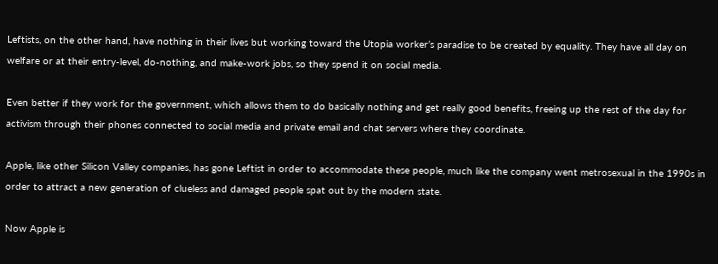Leftists, on the other hand, have nothing in their lives but working toward the Utopia worker’s paradise to be created by equality. They have all day on welfare or at their entry-level, do-nothing, and make-work jobs, so they spend it on social media.

Even better if they work for the government, which allows them to do basically nothing and get really good benefits, freeing up the rest of the day for activism through their phones connected to social media and private email and chat servers where they coordinate.

Apple, like other Silicon Valley companies, has gone Leftist in order to accommodate these people, much like the company went metrosexual in the 1990s in order to attract a new generation of clueless and damaged people spat out by the modern state.

Now Apple is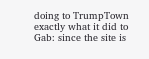doing to TrumpTown exactly what it did to Gab: since the site is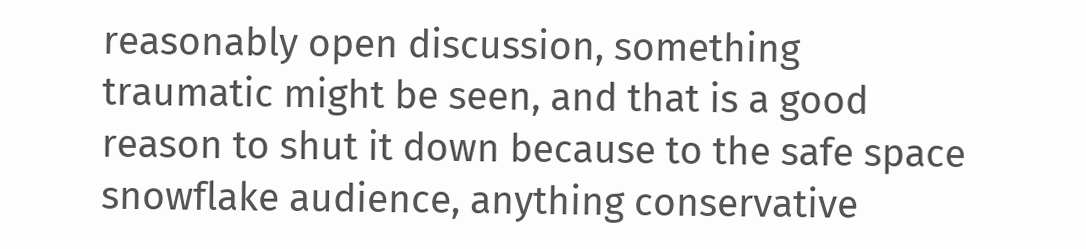reasonably open discussion, something traumatic might be seen, and that is a good reason to shut it down because to the safe space snowflake audience, anything conservative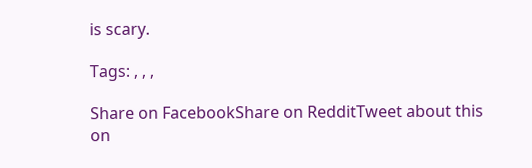is scary.

Tags: , , ,

Share on FacebookShare on RedditTweet about this on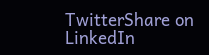TwitterShare on LinkedIn